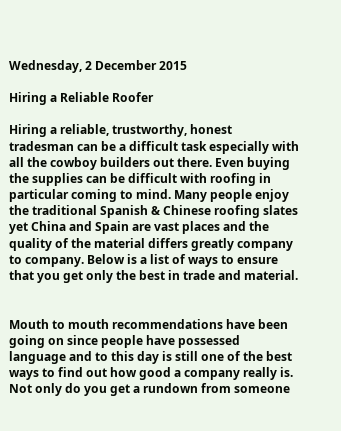Wednesday, 2 December 2015

Hiring a Reliable Roofer

Hiring a reliable, trustworthy, honest tradesman can be a difficult task especially with all the cowboy builders out there. Even buying the supplies can be difficult with roofing in particular coming to mind. Many people enjoy the traditional Spanish & Chinese roofing slates yet China and Spain are vast places and the quality of the material differs greatly company to company. Below is a list of ways to ensure that you get only the best in trade and material.


Mouth to mouth recommendations have been going on since people have possessed language and to this day is still one of the best ways to find out how good a company really is. Not only do you get a rundown from someone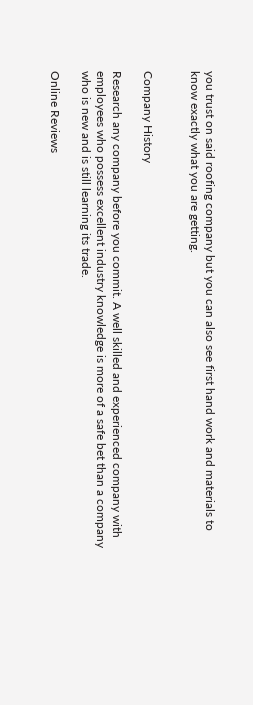you trust on said roofing company but you can also see first hand work and materials to know exactly what you are getting.


Company History

Research any company before you commit. A well skilled and experienced company with employees who possess excellent industry knowledge is more of a safe bet than a company who is new and is still learning its trade.

Online Reviews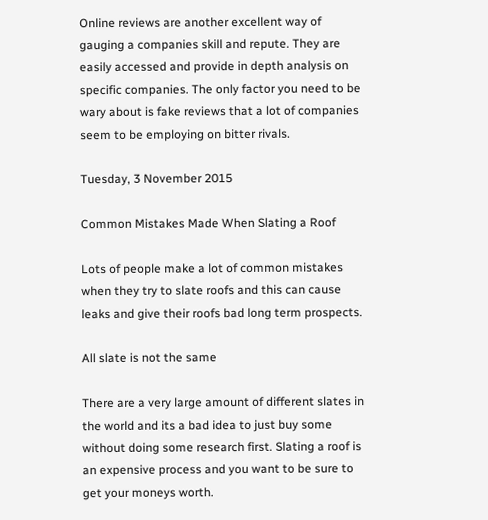Online reviews are another excellent way of gauging a companies skill and repute. They are easily accessed and provide in depth analysis on specific companies. The only factor you need to be wary about is fake reviews that a lot of companies seem to be employing on bitter rivals.

Tuesday, 3 November 2015

Common Mistakes Made When Slating a Roof

Lots of people make a lot of common mistakes when they try to slate roofs and this can cause leaks and give their roofs bad long term prospects.

All slate is not the same

There are a very large amount of different slates in the world and its a bad idea to just buy some without doing some research first. Slating a roof is an expensive process and you want to be sure to get your moneys worth.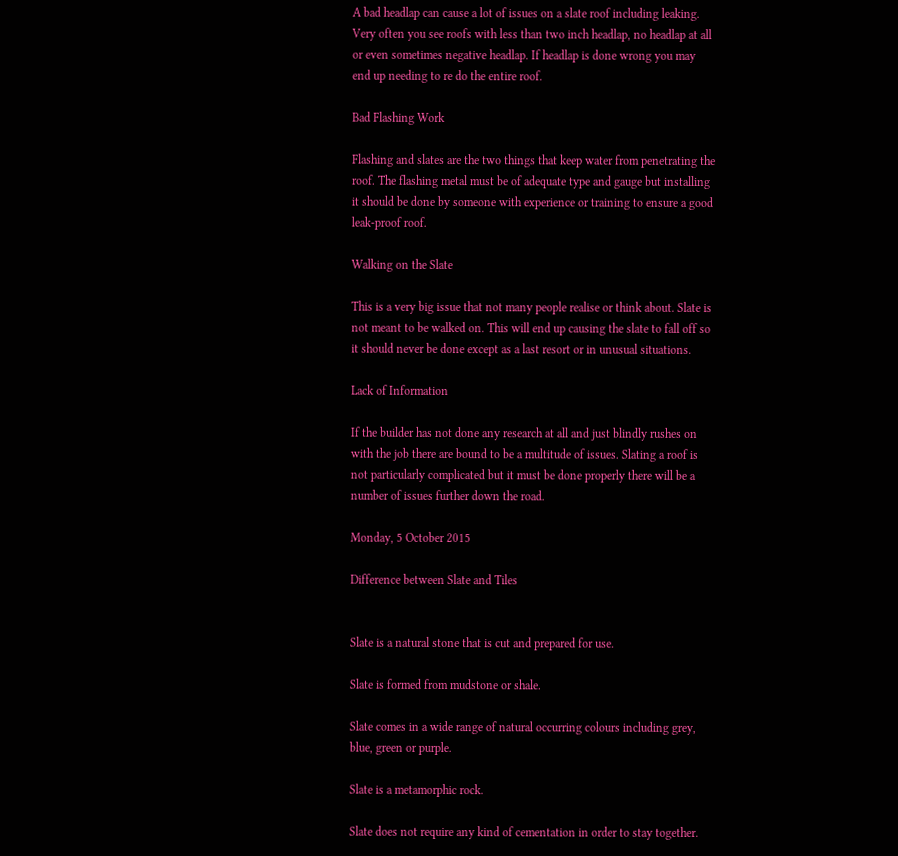A bad headlap can cause a lot of issues on a slate roof including leaking. Very often you see roofs with less than two inch headlap, no headlap at all or even sometimes negative headlap. If headlap is done wrong you may end up needing to re do the entire roof.

Bad Flashing Work

Flashing and slates are the two things that keep water from penetrating the roof. The flashing metal must be of adequate type and gauge but installing it should be done by someone with experience or training to ensure a good leak-proof roof.

Walking on the Slate

This is a very big issue that not many people realise or think about. Slate is not meant to be walked on. This will end up causing the slate to fall off so it should never be done except as a last resort or in unusual situations.

Lack of Information

If the builder has not done any research at all and just blindly rushes on with the job there are bound to be a multitude of issues. Slating a roof is not particularly complicated but it must be done properly there will be a number of issues further down the road.

Monday, 5 October 2015

Difference between Slate and Tiles


Slate is a natural stone that is cut and prepared for use.

Slate is formed from mudstone or shale.

Slate comes in a wide range of natural occurring colours including grey, blue, green or purple.

Slate is a metamorphic rock.

Slate does not require any kind of cementation in order to stay together.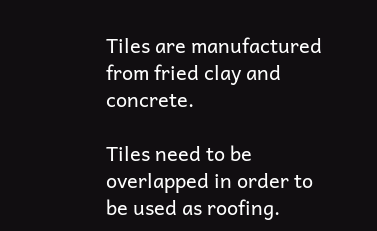Tiles are manufactured from fried clay and concrete.

Tiles need to be overlapped in order to be used as roofing.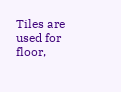Tiles are used for floor,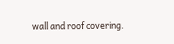wall and roof covering.